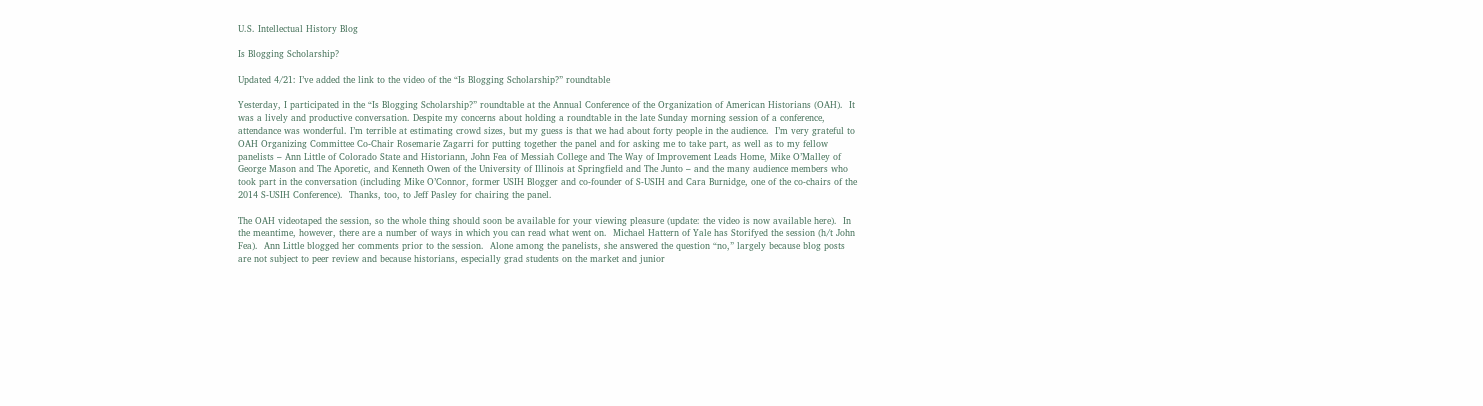U.S. Intellectual History Blog

Is Blogging Scholarship?

Updated 4/21: I’ve added the link to the video of the “Is Blogging Scholarship?” roundtable

Yesterday, I participated in the “Is Blogging Scholarship?” roundtable at the Annual Conference of the Organization of American Historians (OAH).  It was a lively and productive conversation. Despite my concerns about holding a roundtable in the late Sunday morning session of a conference, attendance was wonderful. I’m terrible at estimating crowd sizes, but my guess is that we had about forty people in the audience.  I’m very grateful to OAH Organizing Committee Co-Chair Rosemarie Zagarri for putting together the panel and for asking me to take part, as well as to my fellow panelists – Ann Little of Colorado State and Historiann, John Fea of Messiah College and The Way of Improvement Leads Home, Mike O’Malley of George Mason and The Aporetic, and Kenneth Owen of the University of Illinois at Springfield and The Junto – and the many audience members who took part in the conversation (including Mike O’Connor, former USIH Blogger and co-founder of S-USIH and Cara Burnidge, one of the co-chairs of the 2014 S-USIH Conference).  Thanks, too, to Jeff Pasley for chairing the panel.

The OAH videotaped the session, so the whole thing should soon be available for your viewing pleasure (update: the video is now available here).  In the meantime, however, there are a number of ways in which you can read what went on.  Michael Hattern of Yale has Storifyed the session (h/t John Fea).  Ann Little blogged her comments prior to the session.  Alone among the panelists, she answered the question “no,” largely because blog posts are not subject to peer review and because historians, especially grad students on the market and junior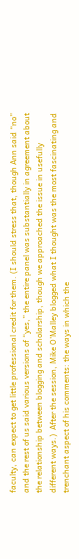faculty, can expect to get little professional credit for them. (I should stress that, though Ann said “no” and the rest of us said various versions of “yes,” the entire panel was substantially in agreement about the relationship between blogging and scholarship, though we approached the issue in usefully different ways.)  After the session, Mike O’Malley blogged what I thought was the most fascinating and trenchant aspect of his comments: the ways in which the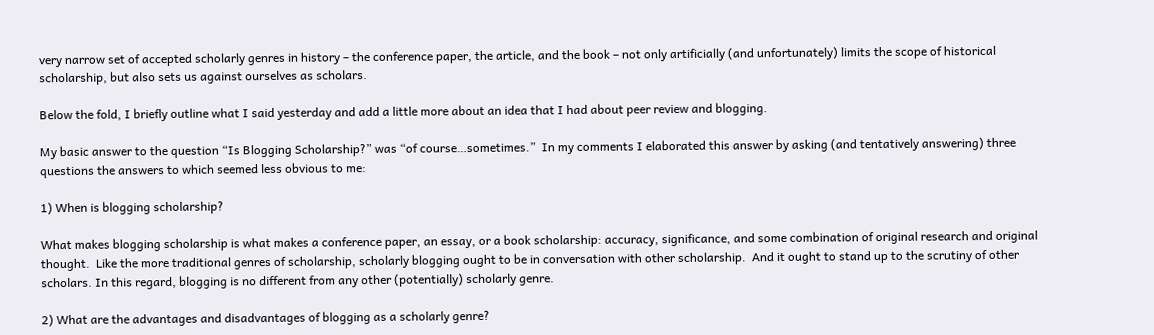very narrow set of accepted scholarly genres in history – the conference paper, the article, and the book – not only artificially (and unfortunately) limits the scope of historical scholarship, but also sets us against ourselves as scholars.

Below the fold, I briefly outline what I said yesterday and add a little more about an idea that I had about peer review and blogging.

My basic answer to the question “Is Blogging Scholarship?” was “of course…sometimes.”  In my comments I elaborated this answer by asking (and tentatively answering) three questions the answers to which seemed less obvious to me:

1) When is blogging scholarship?

What makes blogging scholarship is what makes a conference paper, an essay, or a book scholarship: accuracy, significance, and some combination of original research and original thought.  Like the more traditional genres of scholarship, scholarly blogging ought to be in conversation with other scholarship.  And it ought to stand up to the scrutiny of other scholars. In this regard, blogging is no different from any other (potentially) scholarly genre.

2) What are the advantages and disadvantages of blogging as a scholarly genre?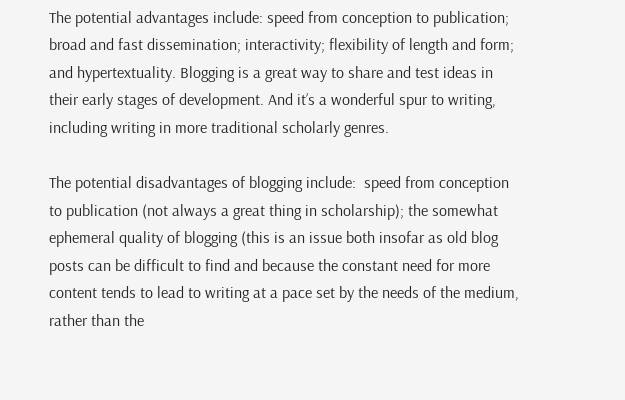The potential advantages include: speed from conception to publication; broad and fast dissemination; interactivity; flexibility of length and form; and hypertextuality. Blogging is a great way to share and test ideas in their early stages of development. And it’s a wonderful spur to writing, including writing in more traditional scholarly genres.

The potential disadvantages of blogging include:  speed from conception to publication (not always a great thing in scholarship); the somewhat ephemeral quality of blogging (this is an issue both insofar as old blog posts can be difficult to find and because the constant need for more content tends to lead to writing at a pace set by the needs of the medium, rather than the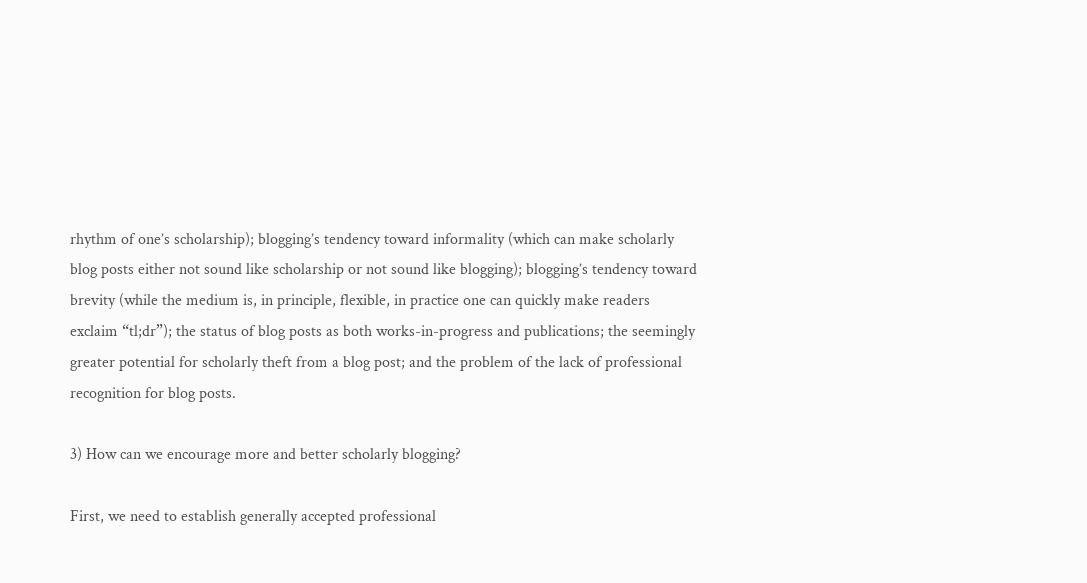rhythm of one’s scholarship); blogging’s tendency toward informality (which can make scholarly blog posts either not sound like scholarship or not sound like blogging); blogging’s tendency toward brevity (while the medium is, in principle, flexible, in practice one can quickly make readers exclaim “tl;dr”); the status of blog posts as both works-in-progress and publications; the seemingly greater potential for scholarly theft from a blog post; and the problem of the lack of professional recognition for blog posts.

3) How can we encourage more and better scholarly blogging?

First, we need to establish generally accepted professional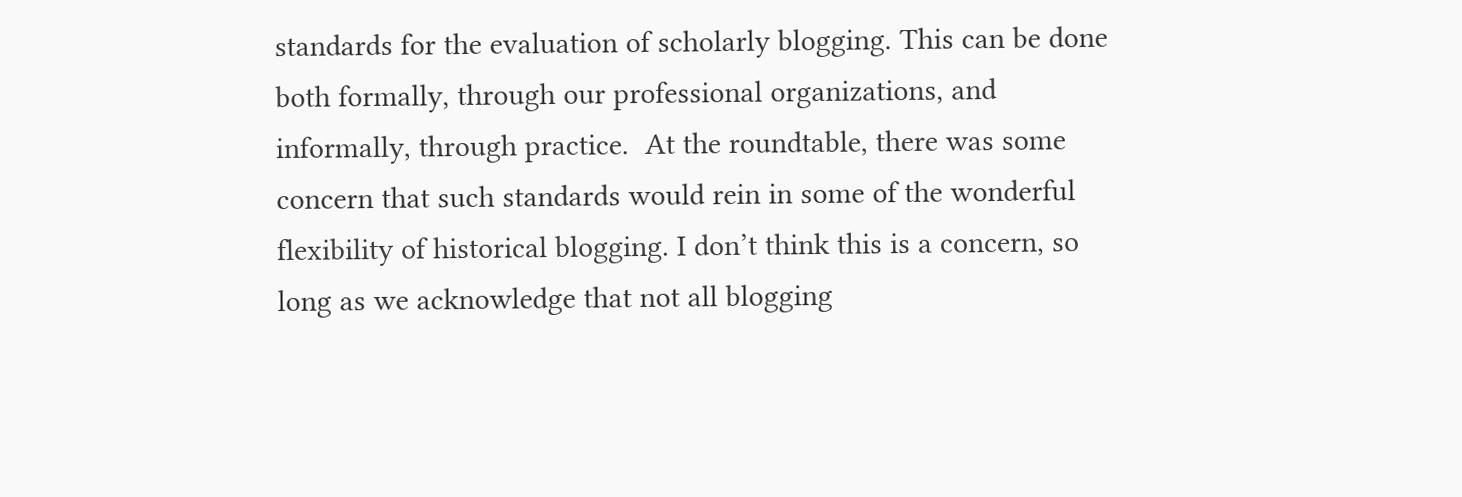standards for the evaluation of scholarly blogging. This can be done both formally, through our professional organizations, and informally, through practice.  At the roundtable, there was some concern that such standards would rein in some of the wonderful flexibility of historical blogging. I don’t think this is a concern, so long as we acknowledge that not all blogging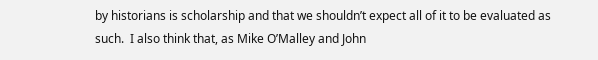by historians is scholarship and that we shouldn’t expect all of it to be evaluated as such.  I also think that, as Mike O’Malley and John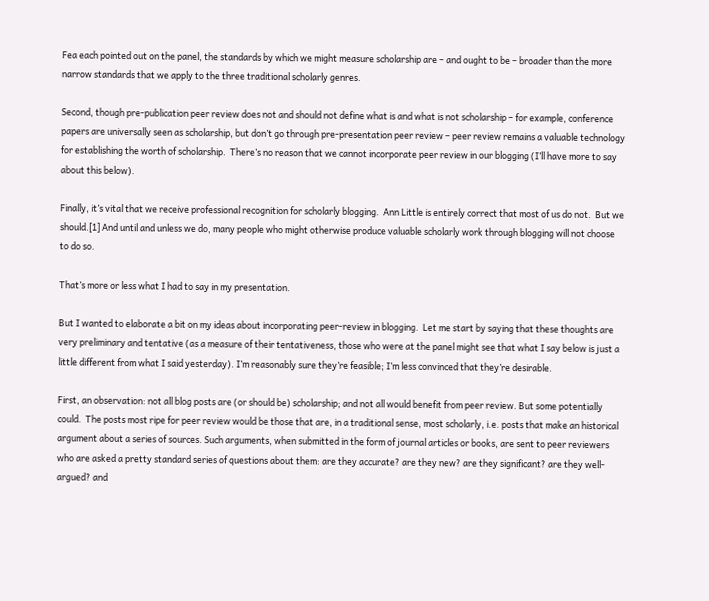Fea each pointed out on the panel, the standards by which we might measure scholarship are – and ought to be – broader than the more narrow standards that we apply to the three traditional scholarly genres.

Second, though pre-publication peer review does not and should not define what is and what is not scholarship – for example, conference papers are universally seen as scholarship, but don’t go through pre-presentation peer review – peer review remains a valuable technology for establishing the worth of scholarship.  There’s no reason that we cannot incorporate peer review in our blogging (I’ll have more to say about this below).

Finally, it’s vital that we receive professional recognition for scholarly blogging.  Ann Little is entirely correct that most of us do not.  But we should.[1] And until and unless we do, many people who might otherwise produce valuable scholarly work through blogging will not choose to do so.

That’s more or less what I had to say in my presentation.

But I wanted to elaborate a bit on my ideas about incorporating peer-review in blogging.  Let me start by saying that these thoughts are very preliminary and tentative (as a measure of their tentativeness, those who were at the panel might see that what I say below is just a little different from what I said yesterday). I’m reasonably sure they’re feasible; I’m less convinced that they’re desirable.

First, an observation: not all blog posts are (or should be) scholarship; and not all would benefit from peer review. But some potentially could.  The posts most ripe for peer review would be those that are, in a traditional sense, most scholarly, i.e. posts that make an historical argument about a series of sources. Such arguments, when submitted in the form of journal articles or books, are sent to peer reviewers who are asked a pretty standard series of questions about them: are they accurate? are they new? are they significant? are they well-argued? and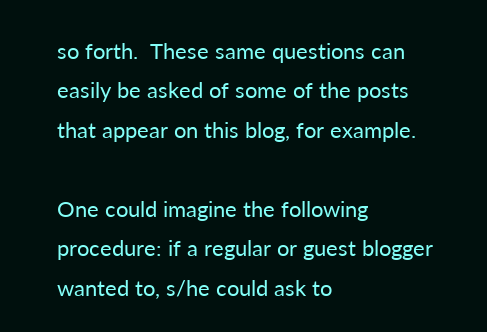so forth.  These same questions can easily be asked of some of the posts that appear on this blog, for example.

One could imagine the following procedure: if a regular or guest blogger wanted to, s/he could ask to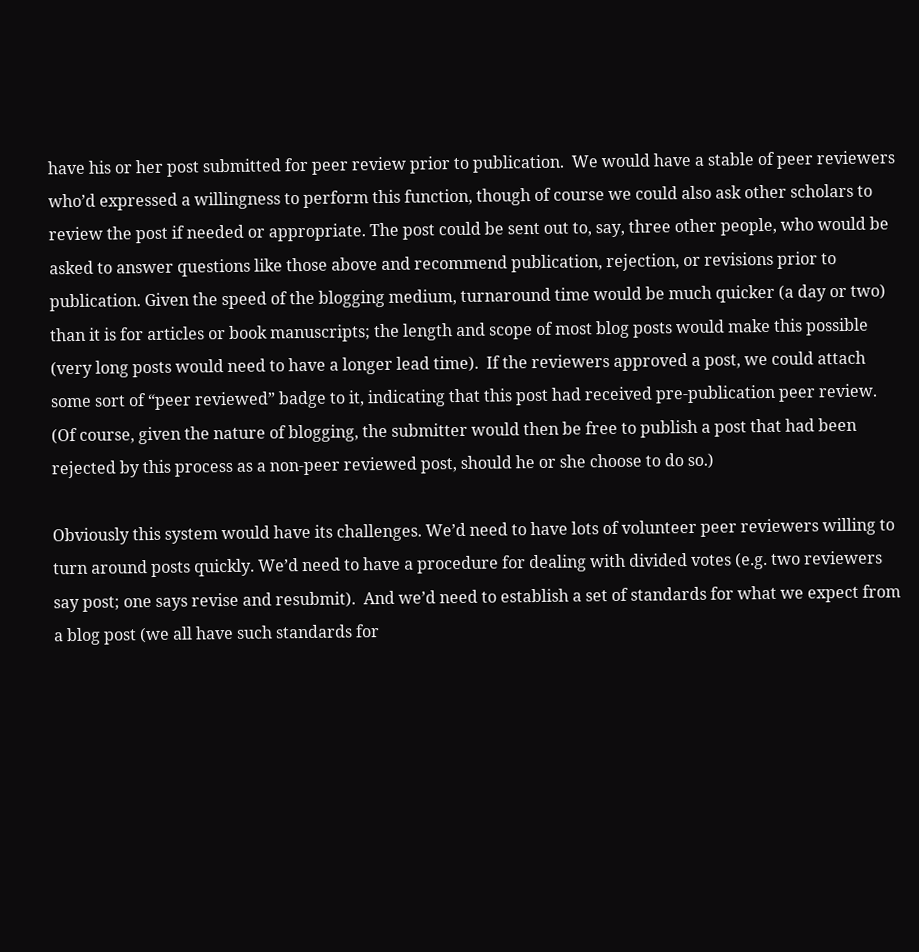have his or her post submitted for peer review prior to publication.  We would have a stable of peer reviewers who’d expressed a willingness to perform this function, though of course we could also ask other scholars to review the post if needed or appropriate. The post could be sent out to, say, three other people, who would be asked to answer questions like those above and recommend publication, rejection, or revisions prior to publication. Given the speed of the blogging medium, turnaround time would be much quicker (a day or two) than it is for articles or book manuscripts; the length and scope of most blog posts would make this possible (very long posts would need to have a longer lead time).  If the reviewers approved a post, we could attach some sort of “peer reviewed” badge to it, indicating that this post had received pre-publication peer review.  (Of course, given the nature of blogging, the submitter would then be free to publish a post that had been rejected by this process as a non-peer reviewed post, should he or she choose to do so.)

Obviously this system would have its challenges. We’d need to have lots of volunteer peer reviewers willing to turn around posts quickly. We’d need to have a procedure for dealing with divided votes (e.g. two reviewers say post; one says revise and resubmit).  And we’d need to establish a set of standards for what we expect from a blog post (we all have such standards for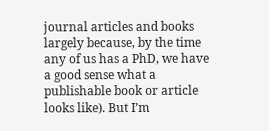journal articles and books largely because, by the time any of us has a PhD, we have a good sense what a publishable book or article looks like). But I’m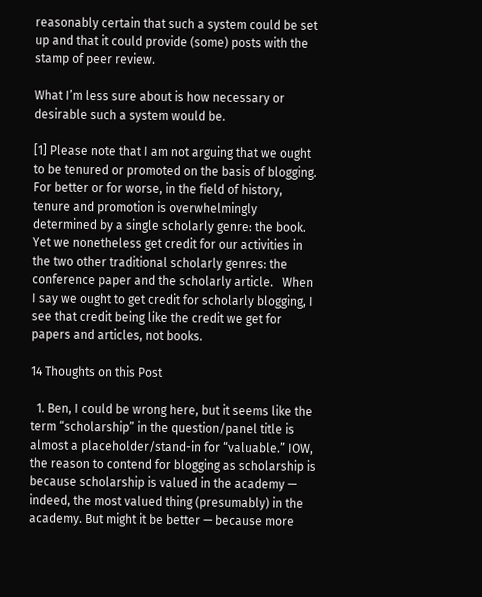reasonably certain that such a system could be set up and that it could provide (some) posts with the stamp of peer review.

What I’m less sure about is how necessary or desirable such a system would be.

[1] Please note that I am not arguing that we ought to be tenured or promoted on the basis of blogging. For better or for worse, in the field of history, tenure and promotion is overwhelmingly determined by a single scholarly genre: the book.  Yet we nonetheless get credit for our activities in the two other traditional scholarly genres: the conference paper and the scholarly article.   When I say we ought to get credit for scholarly blogging, I see that credit being like the credit we get for papers and articles, not books.

14 Thoughts on this Post

  1. Ben, I could be wrong here, but it seems like the term “scholarship” in the question/panel title is almost a placeholder/stand-in for “valuable.” IOW, the reason to contend for blogging as scholarship is because scholarship is valued in the academy — indeed, the most valued thing (presumably) in the academy. But might it be better — because more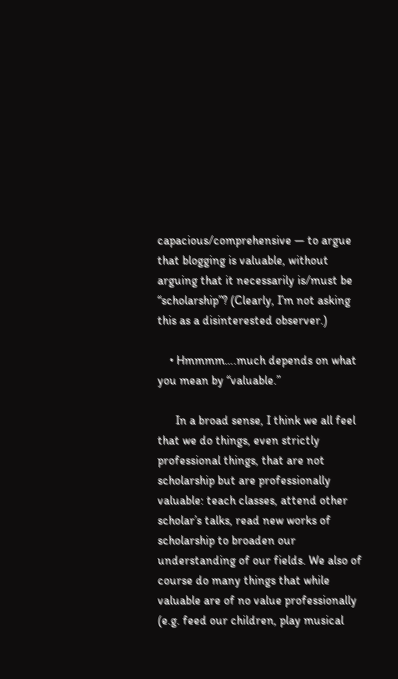capacious/comprehensive — to argue that blogging is valuable, without arguing that it necessarily is/must be “scholarship”? (Clearly, I’m not asking this as a disinterested observer.)

    • Hmmmm….much depends on what you mean by “valuable.”

      In a broad sense, I think we all feel that we do things, even strictly professional things, that are not scholarship but are professionally valuable: teach classes, attend other scholar’s talks, read new works of scholarship to broaden our understanding of our fields. We also of course do many things that while valuable are of no value professionally (e.g. feed our children, play musical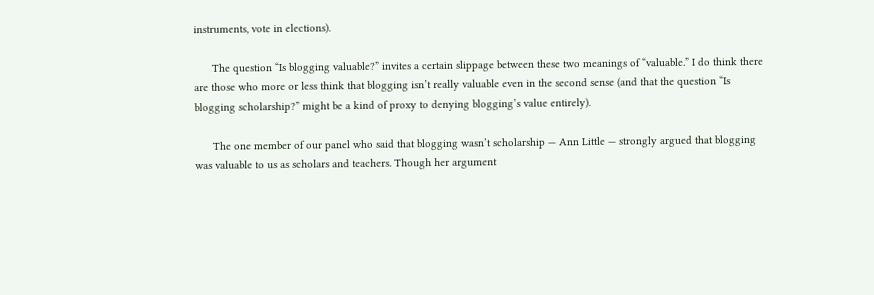instruments, vote in elections).

      The question “Is blogging valuable?” invites a certain slippage between these two meanings of “valuable.” I do think there are those who more or less think that blogging isn’t really valuable even in the second sense (and that the question “Is blogging scholarship?” might be a kind of proxy to denying blogging’s value entirely).

      The one member of our panel who said that blogging wasn’t scholarship — Ann Little — strongly argued that blogging was valuable to us as scholars and teachers. Though her argument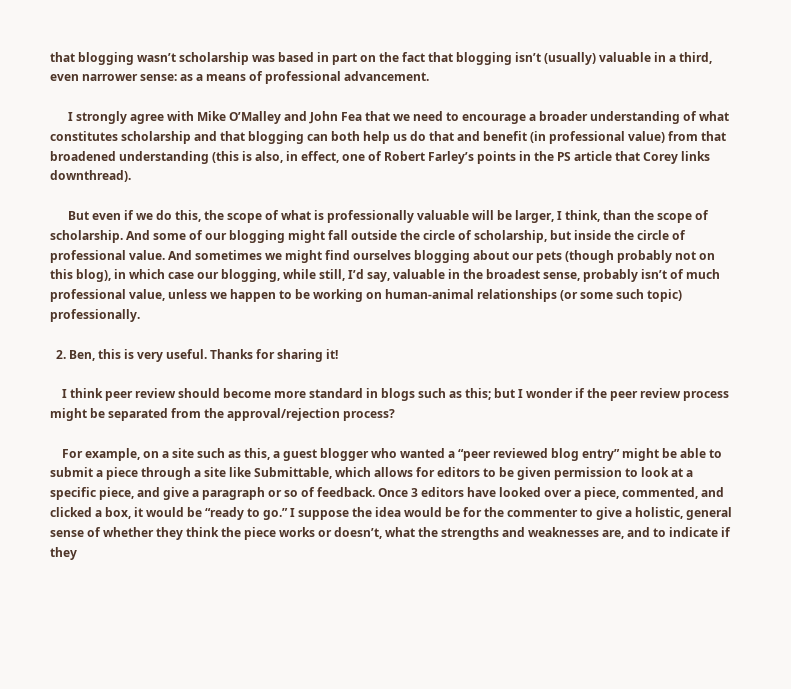that blogging wasn’t scholarship was based in part on the fact that blogging isn’t (usually) valuable in a third, even narrower sense: as a means of professional advancement.

      I strongly agree with Mike O’Malley and John Fea that we need to encourage a broader understanding of what constitutes scholarship and that blogging can both help us do that and benefit (in professional value) from that broadened understanding (this is also, in effect, one of Robert Farley’s points in the PS article that Corey links downthread).

      But even if we do this, the scope of what is professionally valuable will be larger, I think, than the scope of scholarship. And some of our blogging might fall outside the circle of scholarship, but inside the circle of professional value. And sometimes we might find ourselves blogging about our pets (though probably not on this blog), in which case our blogging, while still, I’d say, valuable in the broadest sense, probably isn’t of much professional value, unless we happen to be working on human-animal relationships (or some such topic) professionally.

  2. Ben, this is very useful. Thanks for sharing it!

    I think peer review should become more standard in blogs such as this; but I wonder if the peer review process might be separated from the approval/rejection process?

    For example, on a site such as this, a guest blogger who wanted a “peer reviewed blog entry” might be able to submit a piece through a site like Submittable, which allows for editors to be given permission to look at a specific piece, and give a paragraph or so of feedback. Once 3 editors have looked over a piece, commented, and clicked a box, it would be “ready to go.” I suppose the idea would be for the commenter to give a holistic, general sense of whether they think the piece works or doesn’t, what the strengths and weaknesses are, and to indicate if they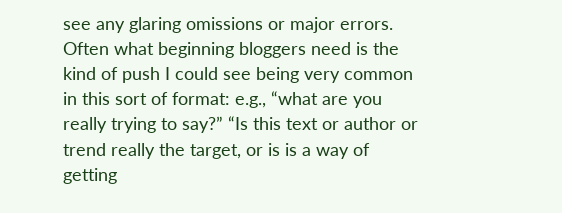see any glaring omissions or major errors. Often what beginning bloggers need is the kind of push I could see being very common in this sort of format: e.g., “what are you really trying to say?” “Is this text or author or trend really the target, or is is a way of getting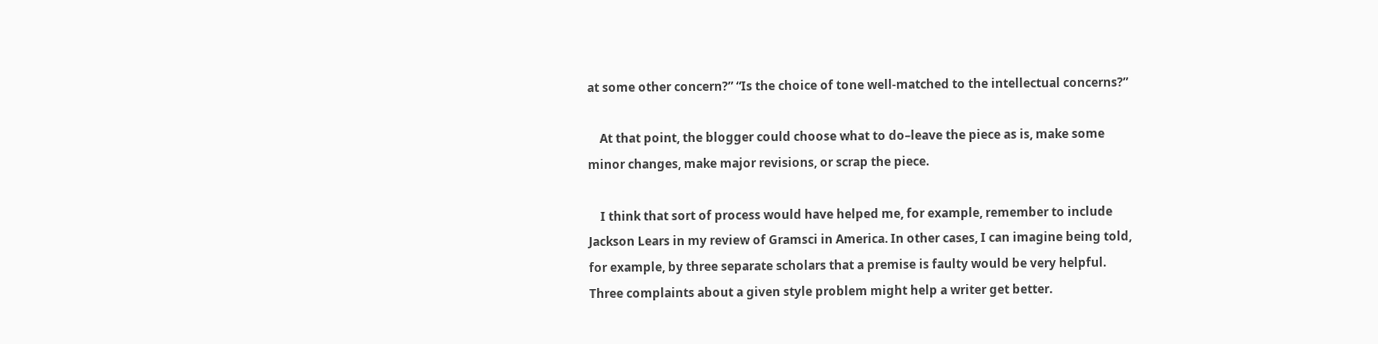at some other concern?” “Is the choice of tone well-matched to the intellectual concerns?”

    At that point, the blogger could choose what to do–leave the piece as is, make some minor changes, make major revisions, or scrap the piece.

    I think that sort of process would have helped me, for example, remember to include Jackson Lears in my review of Gramsci in America. In other cases, I can imagine being told, for example, by three separate scholars that a premise is faulty would be very helpful. Three complaints about a given style problem might help a writer get better.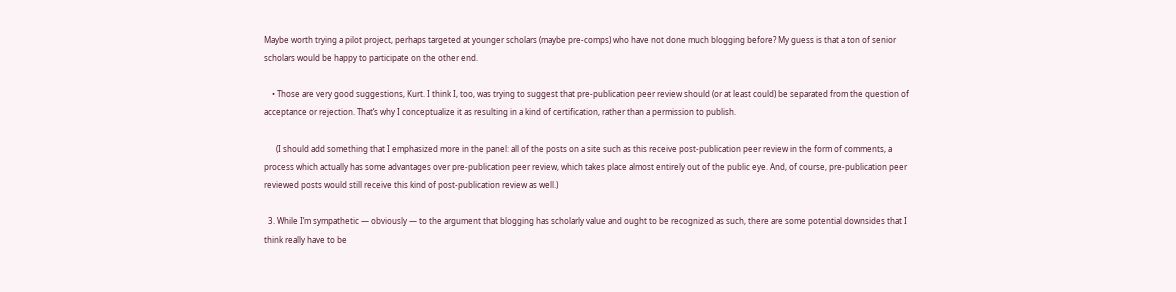Maybe worth trying a pilot project, perhaps targeted at younger scholars (maybe pre-comps) who have not done much blogging before? My guess is that a ton of senior scholars would be happy to participate on the other end.

    • Those are very good suggestions, Kurt. I think I, too, was trying to suggest that pre-publication peer review should (or at least could) be separated from the question of acceptance or rejection. That’s why I conceptualize it as resulting in a kind of certification, rather than a permission to publish.

      (I should add something that I emphasized more in the panel: all of the posts on a site such as this receive post-publication peer review in the form of comments, a process which actually has some advantages over pre-publication peer review, which takes place almost entirely out of the public eye. And, of course, pre-publication peer reviewed posts would still receive this kind of post-publication review as well.)

  3. While I’m sympathetic — obviously — to the argument that blogging has scholarly value and ought to be recognized as such, there are some potential downsides that I think really have to be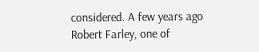considered. A few years ago Robert Farley, one of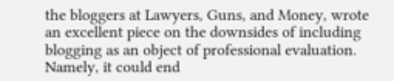the bloggers at Lawyers, Guns, and Money, wrote an excellent piece on the downsides of including blogging as an object of professional evaluation. Namely, it could end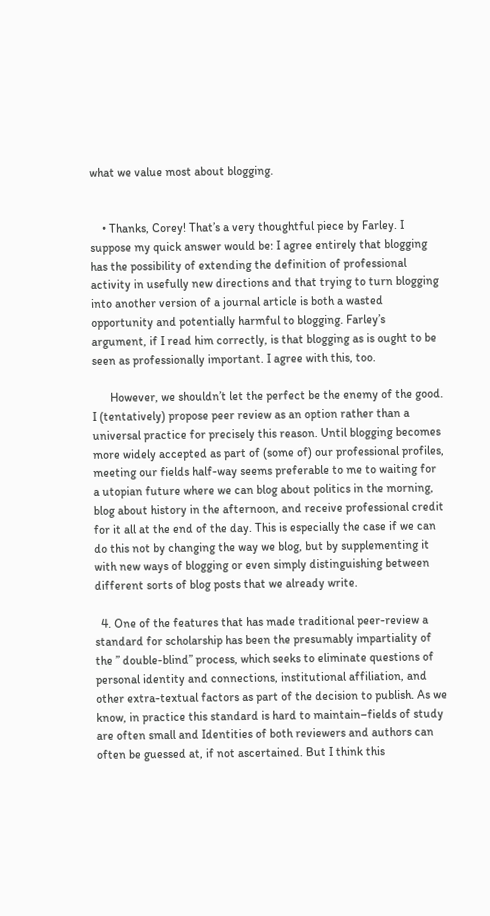what we value most about blogging.


    • Thanks, Corey! That’s a very thoughtful piece by Farley. I suppose my quick answer would be: I agree entirely that blogging has the possibility of extending the definition of professional activity in usefully new directions and that trying to turn blogging into another version of a journal article is both a wasted opportunity and potentially harmful to blogging. Farley’s argument, if I read him correctly, is that blogging as is ought to be seen as professionally important. I agree with this, too.

      However, we shouldn’t let the perfect be the enemy of the good. I (tentatively) propose peer review as an option rather than a universal practice for precisely this reason. Until blogging becomes more widely accepted as part of (some of) our professional profiles, meeting our fields half-way seems preferable to me to waiting for a utopian future where we can blog about politics in the morning, blog about history in the afternoon, and receive professional credit for it all at the end of the day. This is especially the case if we can do this not by changing the way we blog, but by supplementing it with new ways of blogging or even simply distinguishing between different sorts of blog posts that we already write.

  4. One of the features that has made traditional peer-review a standard for scholarship has been the presumably impartiality of the ” double-blind” process, which seeks to eliminate questions of personal identity and connections, institutional affiliation, and other extra-textual factors as part of the decision to publish. As we know, in practice this standard is hard to maintain–fields of study are often small and Identities of both reviewers and authors can often be guessed at, if not ascertained. But I think this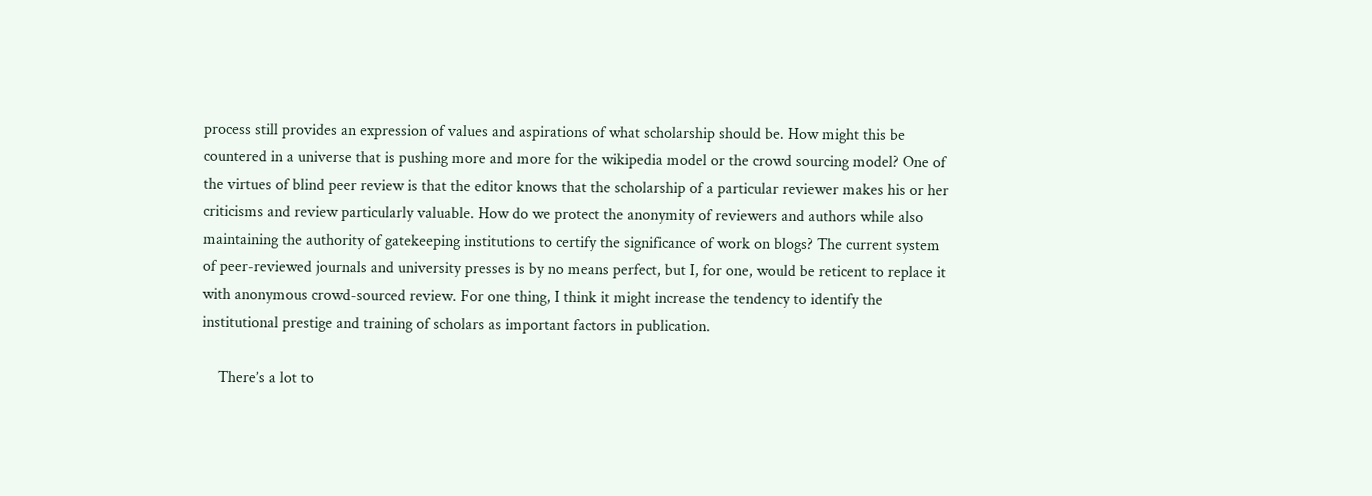process still provides an expression of values and aspirations of what scholarship should be. How might this be countered in a universe that is pushing more and more for the wikipedia model or the crowd sourcing model? One of the virtues of blind peer review is that the editor knows that the scholarship of a particular reviewer makes his or her criticisms and review particularly valuable. How do we protect the anonymity of reviewers and authors while also maintaining the authority of gatekeeping institutions to certify the significance of work on blogs? The current system of peer-reviewed journals and university presses is by no means perfect, but I, for one, would be reticent to replace it with anonymous crowd-sourced review. For one thing, I think it might increase the tendency to identify the institutional prestige and training of scholars as important factors in publication.

    There’s a lot to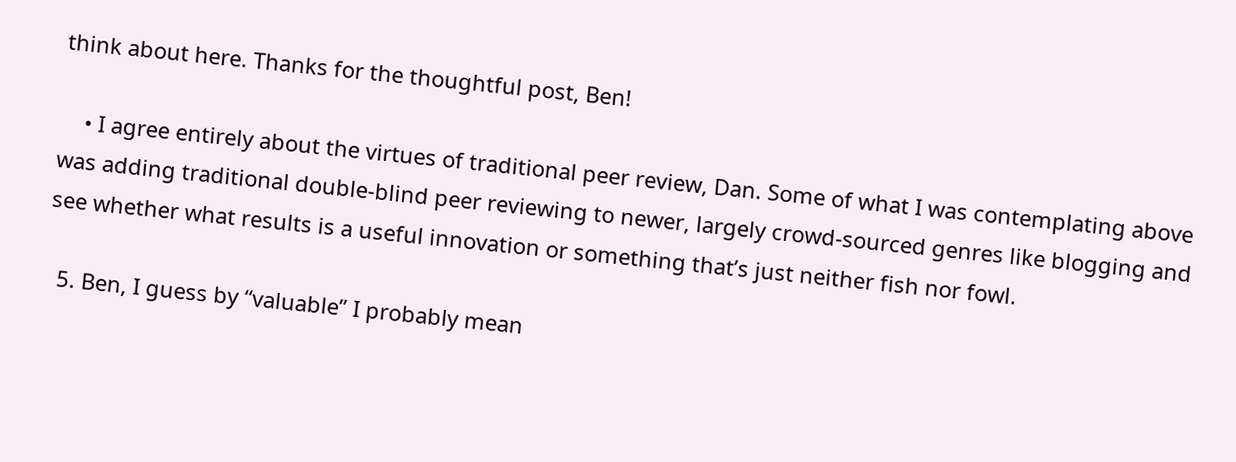think about here. Thanks for the thoughtful post, Ben!

    • I agree entirely about the virtues of traditional peer review, Dan. Some of what I was contemplating above was adding traditional double-blind peer reviewing to newer, largely crowd-sourced genres like blogging and see whether what results is a useful innovation or something that’s just neither fish nor fowl.

  5. Ben, I guess by “valuable” I probably mean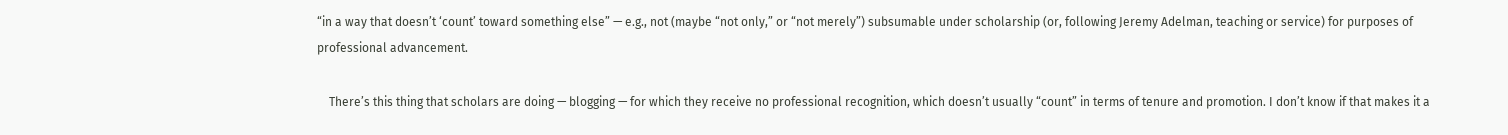“in a way that doesn’t ‘count’ toward something else” — e.g., not (maybe “not only,” or “not merely”) subsumable under scholarship (or, following Jeremy Adelman, teaching or service) for purposes of professional advancement.

    There’s this thing that scholars are doing — blogging — for which they receive no professional recognition, which doesn’t usually “count” in terms of tenure and promotion. I don’t know if that makes it a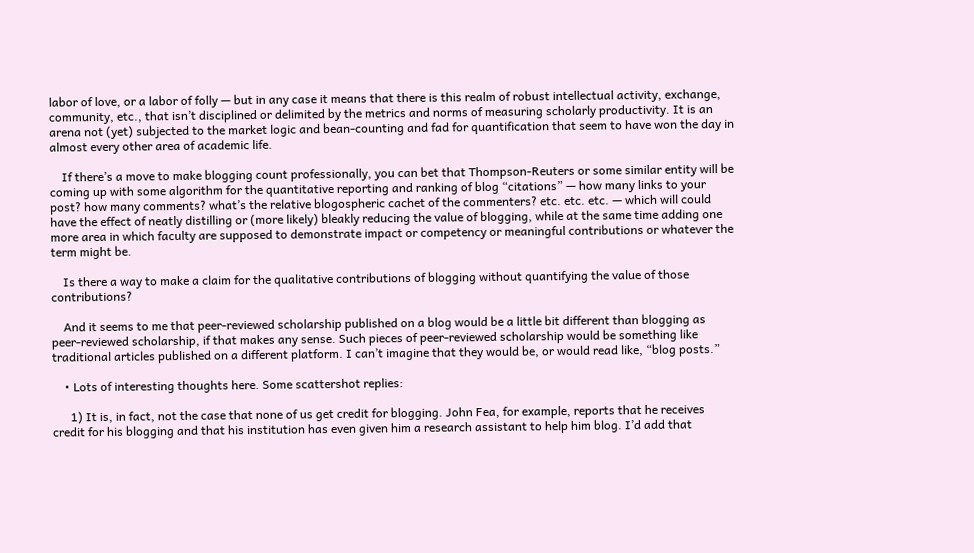labor of love, or a labor of folly — but in any case it means that there is this realm of robust intellectual activity, exchange, community, etc., that isn’t disciplined or delimited by the metrics and norms of measuring scholarly productivity. It is an arena not (yet) subjected to the market logic and bean-counting and fad for quantification that seem to have won the day in almost every other area of academic life.

    If there’s a move to make blogging count professionally, you can bet that Thompson-Reuters or some similar entity will be coming up with some algorithm for the quantitative reporting and ranking of blog “citations” — how many links to your post? how many comments? what’s the relative blogospheric cachet of the commenters? etc. etc. etc. — which will could have the effect of neatly distilling or (more likely) bleakly reducing the value of blogging, while at the same time adding one more area in which faculty are supposed to demonstrate impact or competency or meaningful contributions or whatever the term might be.

    Is there a way to make a claim for the qualitative contributions of blogging without quantifying the value of those contributions?

    And it seems to me that peer-reviewed scholarship published on a blog would be a little bit different than blogging as peer-reviewed scholarship, if that makes any sense. Such pieces of peer-reviewed scholarship would be something like traditional articles published on a different platform. I can’t imagine that they would be, or would read like, “blog posts.”

    • Lots of interesting thoughts here. Some scattershot replies:

      1) It is, in fact, not the case that none of us get credit for blogging. John Fea, for example, reports that he receives credit for his blogging and that his institution has even given him a research assistant to help him blog. I’d add that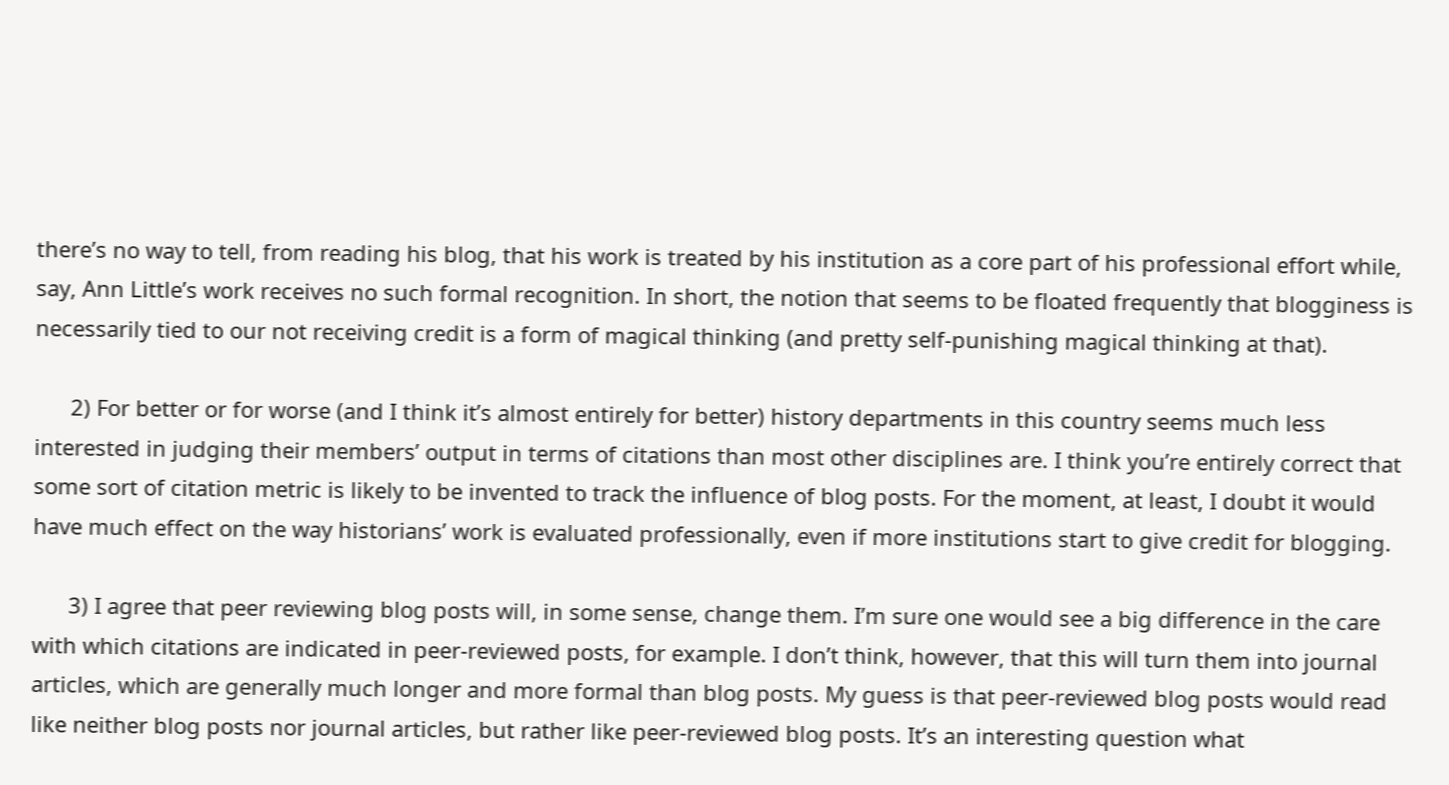there’s no way to tell, from reading his blog, that his work is treated by his institution as a core part of his professional effort while, say, Ann Little’s work receives no such formal recognition. In short, the notion that seems to be floated frequently that blogginess is necessarily tied to our not receiving credit is a form of magical thinking (and pretty self-punishing magical thinking at that).

      2) For better or for worse (and I think it’s almost entirely for better) history departments in this country seems much less interested in judging their members’ output in terms of citations than most other disciplines are. I think you’re entirely correct that some sort of citation metric is likely to be invented to track the influence of blog posts. For the moment, at least, I doubt it would have much effect on the way historians’ work is evaluated professionally, even if more institutions start to give credit for blogging.

      3) I agree that peer reviewing blog posts will, in some sense, change them. I’m sure one would see a big difference in the care with which citations are indicated in peer-reviewed posts, for example. I don’t think, however, that this will turn them into journal articles, which are generally much longer and more formal than blog posts. My guess is that peer-reviewed blog posts would read like neither blog posts nor journal articles, but rather like peer-reviewed blog posts. It’s an interesting question what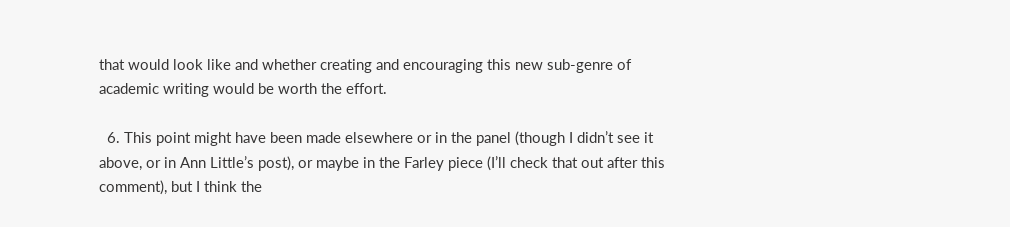that would look like and whether creating and encouraging this new sub-genre of academic writing would be worth the effort.

  6. This point might have been made elsewhere or in the panel (though I didn’t see it above, or in Ann Little’s post), or maybe in the Farley piece (I’ll check that out after this comment), but I think the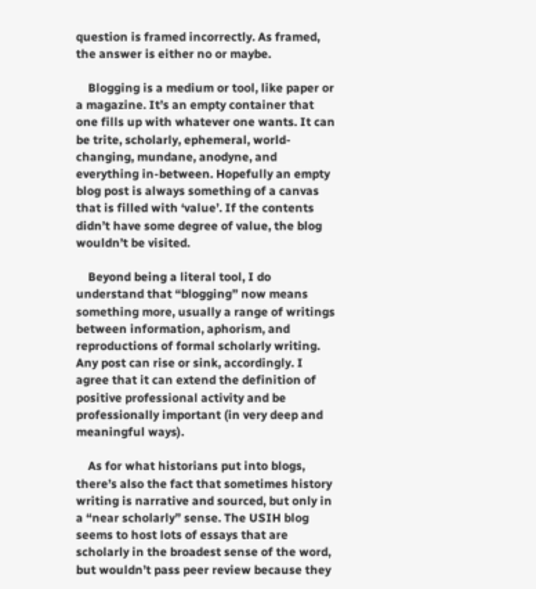question is framed incorrectly. As framed, the answer is either no or maybe.

    Blogging is a medium or tool, like paper or a magazine. It’s an empty container that one fills up with whatever one wants. It can be trite, scholarly, ephemeral, world-changing, mundane, anodyne, and everything in-between. Hopefully an empty blog post is always something of a canvas that is filled with ‘value’. If the contents didn’t have some degree of value, the blog wouldn’t be visited.

    Beyond being a literal tool, I do understand that “blogging” now means something more, usually a range of writings between information, aphorism, and reproductions of formal scholarly writing. Any post can rise or sink, accordingly. I agree that it can extend the definition of positive professional activity and be professionally important (in very deep and meaningful ways).

    As for what historians put into blogs, there’s also the fact that sometimes history writing is narrative and sourced, but only in a “near scholarly” sense. The USIH blog seems to host lots of essays that are scholarly in the broadest sense of the word, but wouldn’t pass peer review because they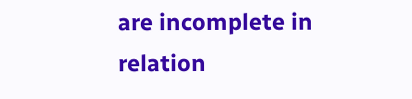are incomplete in relation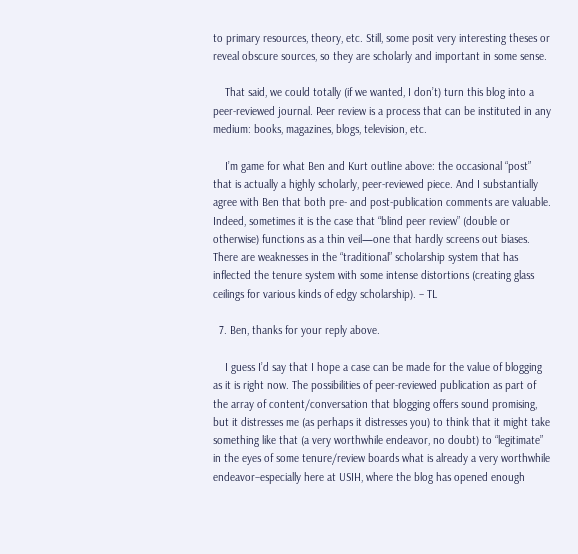to primary resources, theory, etc. Still, some posit very interesting theses or reveal obscure sources, so they are scholarly and important in some sense.

    That said, we could totally (if we wanted, I don’t) turn this blog into a peer-reviewed journal. Peer review is a process that can be instituted in any medium: books, magazines, blogs, television, etc.

    I’m game for what Ben and Kurt outline above: the occasional “post” that is actually a highly scholarly, peer-reviewed piece. And I substantially agree with Ben that both pre- and post-publication comments are valuable. Indeed, sometimes it is the case that “blind peer review” (double or otherwise) functions as a thin veil—one that hardly screens out biases. There are weaknesses in the “traditional” scholarship system that has inflected the tenure system with some intense distortions (creating glass ceilings for various kinds of edgy scholarship). – TL

  7. Ben, thanks for your reply above.

    I guess I’d say that I hope a case can be made for the value of blogging as it is right now. The possibilities of peer-reviewed publication as part of the array of content/conversation that blogging offers sound promising, but it distresses me (as perhaps it distresses you) to think that it might take something like that (a very worthwhile endeavor, no doubt) to “legitimate” in the eyes of some tenure/review boards what is already a very worthwhile endeavor–especially here at USIH, where the blog has opened enough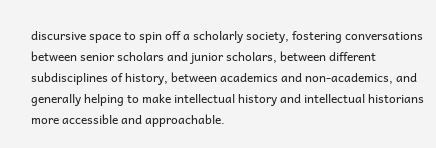discursive space to spin off a scholarly society, fostering conversations between senior scholars and junior scholars, between different subdisciplines of history, between academics and non-academics, and generally helping to make intellectual history and intellectual historians more accessible and approachable.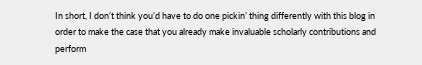In short, I don’t think you’d have to do one pickin’ thing differently with this blog in order to make the case that you already make invaluable scholarly contributions and perform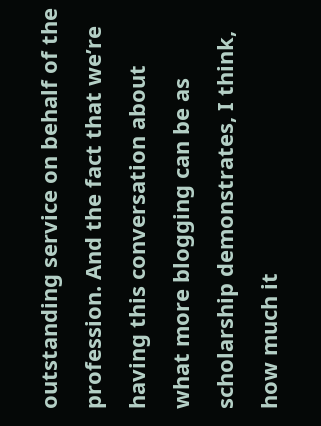outstanding service on behalf of the profession. And the fact that we’re having this conversation about what more blogging can be as scholarship demonstrates, I think, how much it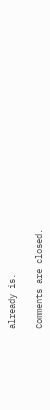already is.

Comments are closed.